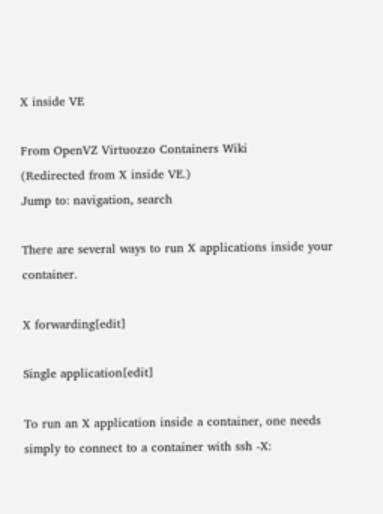X inside VE

From OpenVZ Virtuozzo Containers Wiki
(Redirected from X inside VE.)
Jump to: navigation, search

There are several ways to run X applications inside your container.

X forwarding[edit]

Single application[edit]

To run an X application inside a container, one needs simply to connect to a container with ssh -X: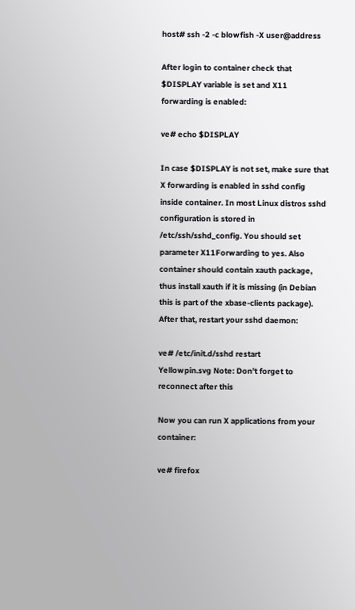host# ssh -2 -c blowfish -X user@address

After login to container check that $DISPLAY variable is set and X11 forwarding is enabled:

ve# echo $DISPLAY

In case $DISPLAY is not set, make sure that X forwarding is enabled in sshd config inside container. In most Linux distros sshd configuration is stored in /etc/ssh/sshd_config. You should set parameter X11Forwarding to yes. Also container should contain xauth package, thus install xauth if it is missing (in Debian this is part of the xbase-clients package). After that, restart your sshd daemon:

ve# /etc/init.d/sshd restart
Yellowpin.svg Note: Don't forget to reconnect after this

Now you can run X applications from your container:

ve# firefox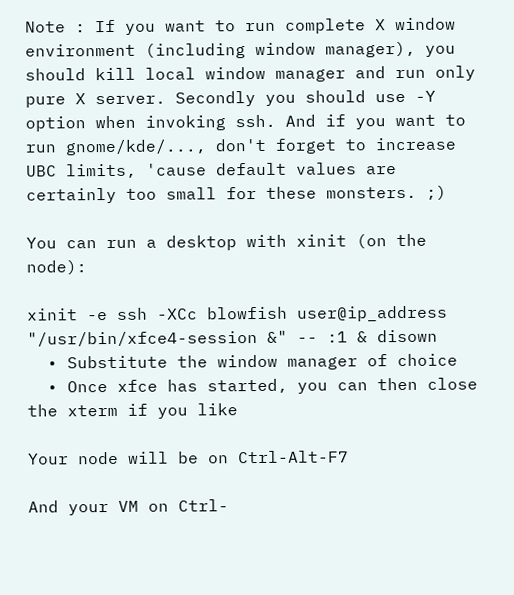Note : If you want to run complete X window environment (including window manager), you should kill local window manager and run only pure X server. Secondly you should use -Y option when invoking ssh. And if you want to run gnome/kde/..., don't forget to increase UBC limits, 'cause default values are certainly too small for these monsters. ;)

You can run a desktop with xinit (on the node):

xinit -e ssh -XCc blowfish user@ip_address "/usr/bin/xfce4-session &" -- :1 & disown
  • Substitute the window manager of choice
  • Once xfce has started, you can then close the xterm if you like

Your node will be on Ctrl-Alt-F7

And your VM on Ctrl-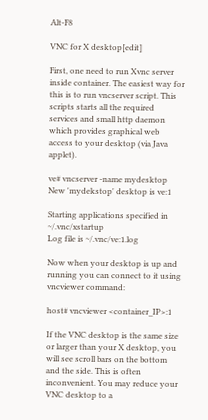Alt-F8

VNC for X desktop[edit]

First, one need to run Xvnc server inside container. The easiest way for this is to run vncserver script. This scripts starts all the required services and small http daemon which provides graphical web access to your desktop (via Java applet).

ve# vncserver -name mydesktop
New 'mydekstop' desktop is ve:1

Starting applications specified in ~/.vnc/xstartup
Log file is ~/.vnc/ve:1.log

Now when your desktop is up and running you can connect to it using vncviewer command:

host# vncviewer <container_IP>:1

If the VNC desktop is the same size or larger than your X desktop, you will see scroll bars on the bottom and the side. This is often inconvenient. You may reduce your VNC desktop to a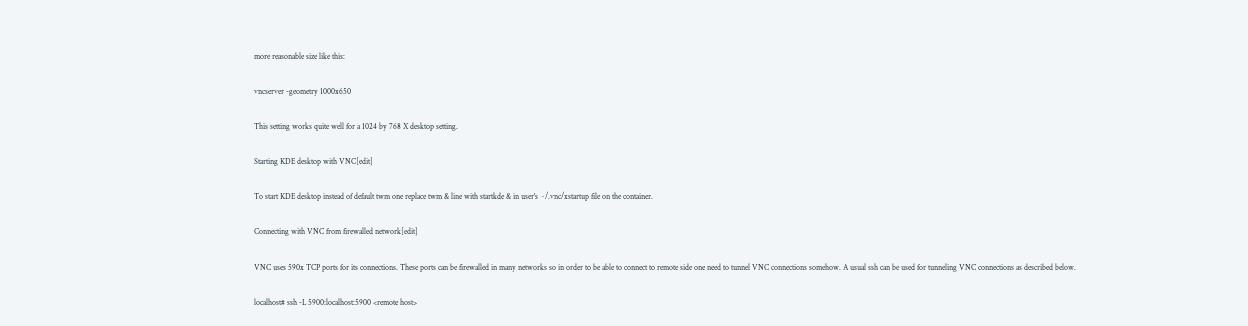more reasonable size like this:

vncserver -geometry 1000x650

This setting works quite well for a 1024 by 768 X desktop setting.

Starting KDE desktop with VNC[edit]

To start KDE desktop instead of default twm one replace twm & line with startkde & in user's ~/.vnc/xstartup file on the container.

Connecting with VNC from firewalled network[edit]

VNC uses 590x TCP ports for its connections. These ports can be firewalled in many networks so in order to be able to connect to remote side one need to tunnel VNC connections somehow. A usual ssh can be used for tunneling VNC connections as described below.

localhost# ssh -L 5900:localhost:5900 <remote host>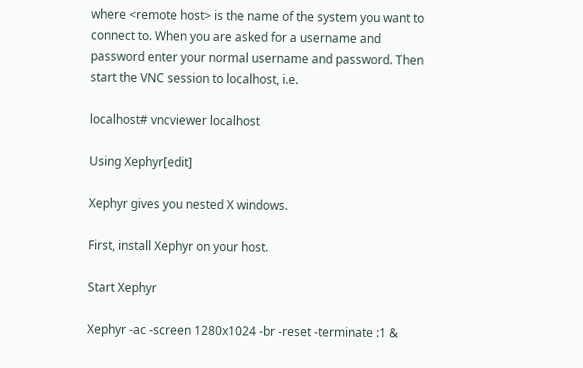where <remote host> is the name of the system you want to connect to. When you are asked for a username and password enter your normal username and password. Then start the VNC session to localhost, i.e.

localhost# vncviewer localhost

Using Xephyr[edit]

Xephyr gives you nested X windows.

First, install Xephyr on your host.

Start Xephyr

Xephyr -ac -screen 1280x1024 -br -reset -terminate :1 &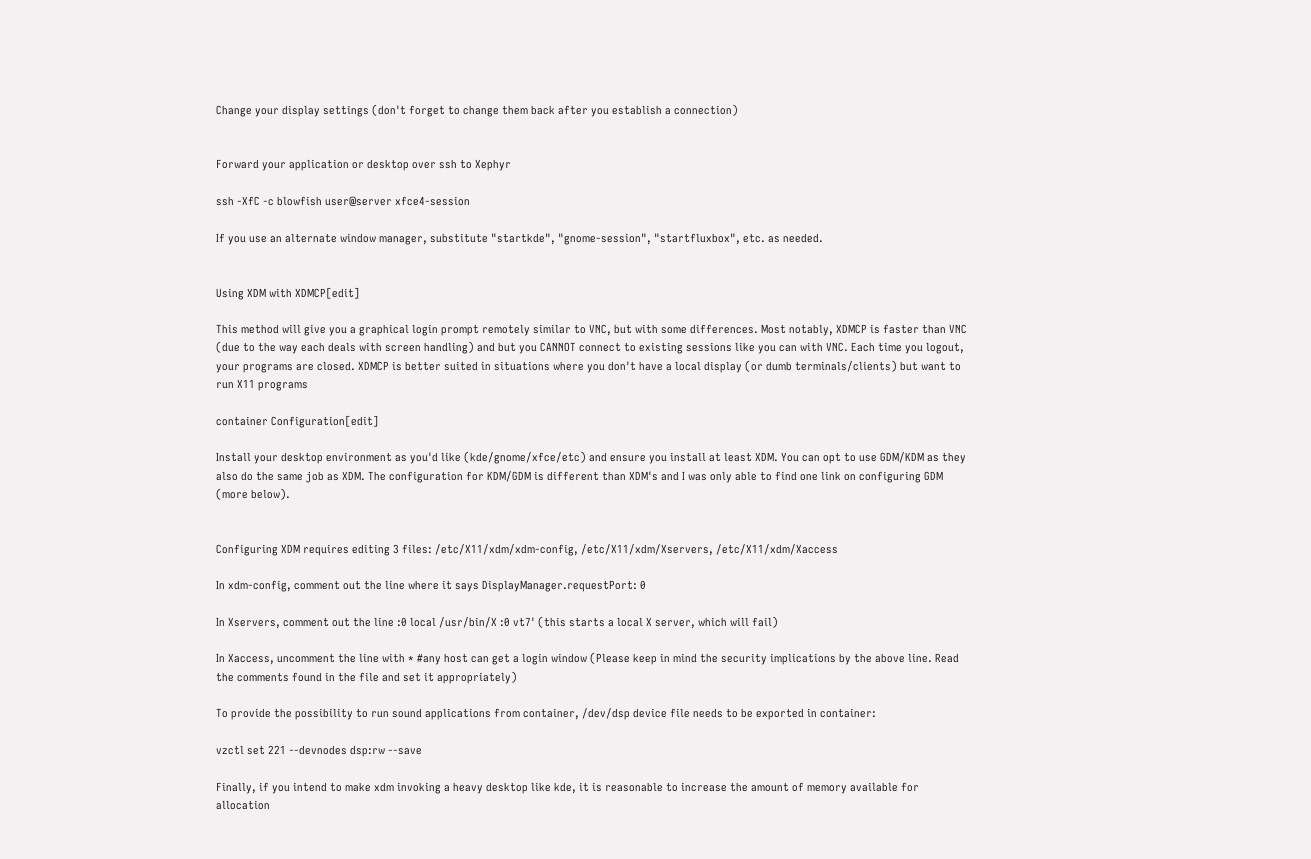Change your display settings (don't forget to change them back after you establish a connection)


Forward your application or desktop over ssh to Xephyr

ssh -XfC -c blowfish user@server xfce4-session

If you use an alternate window manager, substitute "startkde", "gnome-session", "startfluxbox", etc. as needed.


Using XDM with XDMCP[edit]

This method will give you a graphical login prompt remotely similar to VNC, but with some differences. Most notably, XDMCP is faster than VNC (due to the way each deals with screen handling) and but you CANNOT connect to existing sessions like you can with VNC. Each time you logout, your programs are closed. XDMCP is better suited in situations where you don't have a local display (or dumb terminals/clients) but want to run X11 programs

container Configuration[edit]

Install your desktop environment as you'd like (kde/gnome/xfce/etc) and ensure you install at least XDM. You can opt to use GDM/KDM as they also do the same job as XDM. The configuration for KDM/GDM is different than XDM's and I was only able to find one link on configuring GDM (more below).


Configuring XDM requires editing 3 files: /etc/X11/xdm/xdm-config, /etc/X11/xdm/Xservers, /etc/X11/xdm/Xaccess

In xdm-config, comment out the line where it says DisplayManager.requestPort: 0

In Xservers, comment out the line :0 local /usr/bin/X :0 vt7' (this starts a local X server, which will fail)

In Xaccess, uncomment the line with * #any host can get a login window (Please keep in mind the security implications by the above line. Read the comments found in the file and set it appropriately)

To provide the possibility to run sound applications from container, /dev/dsp device file needs to be exported in container:

vzctl set 221 --devnodes dsp:rw --save

Finally, if you intend to make xdm invoking a heavy desktop like kde, it is reasonable to increase the amount of memory available for allocation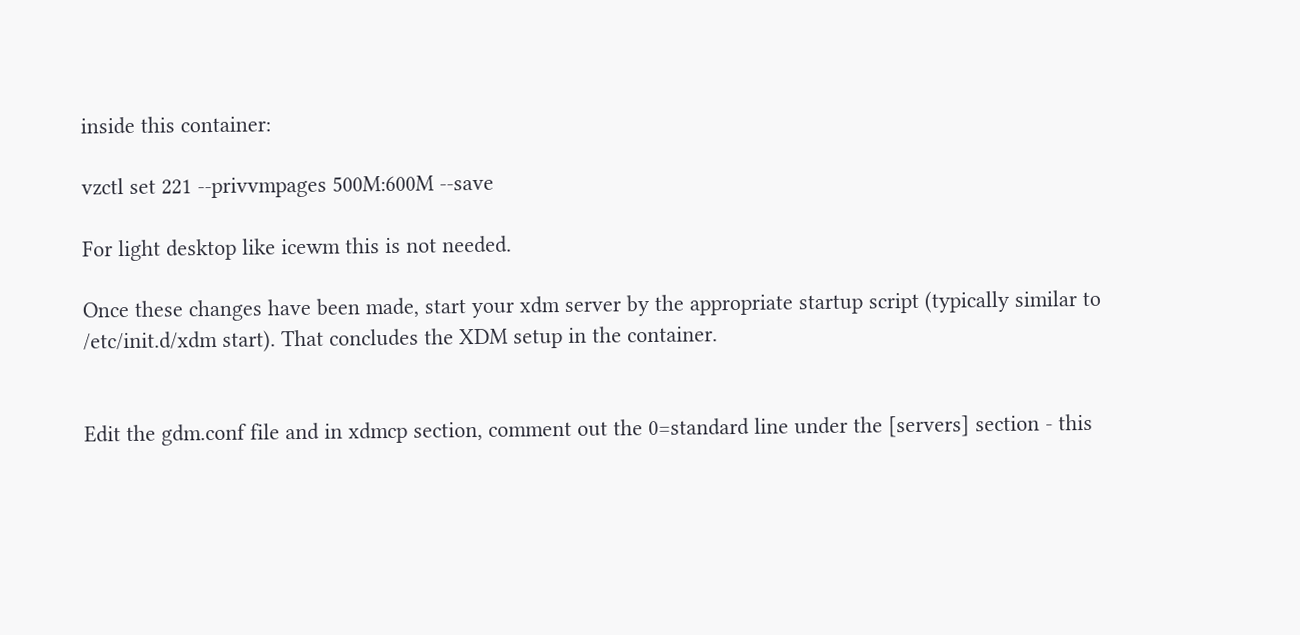inside this container:

vzctl set 221 --privvmpages 500M:600M --save

For light desktop like icewm this is not needed.

Once these changes have been made, start your xdm server by the appropriate startup script (typically similar to /etc/init.d/xdm start). That concludes the XDM setup in the container.


Edit the gdm.conf file and in xdmcp section, comment out the 0=standard line under the [servers] section - this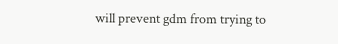will prevent gdm from trying to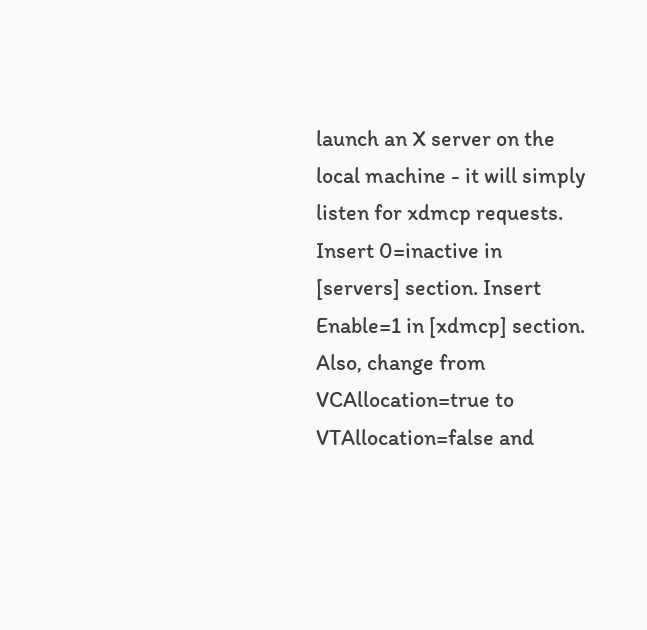launch an X server on the local machine - it will simply listen for xdmcp requests. Insert 0=inactive in [servers] section. Insert Enable=1 in [xdmcp] section. Also, change from VCAllocation=true to VTAllocation=false and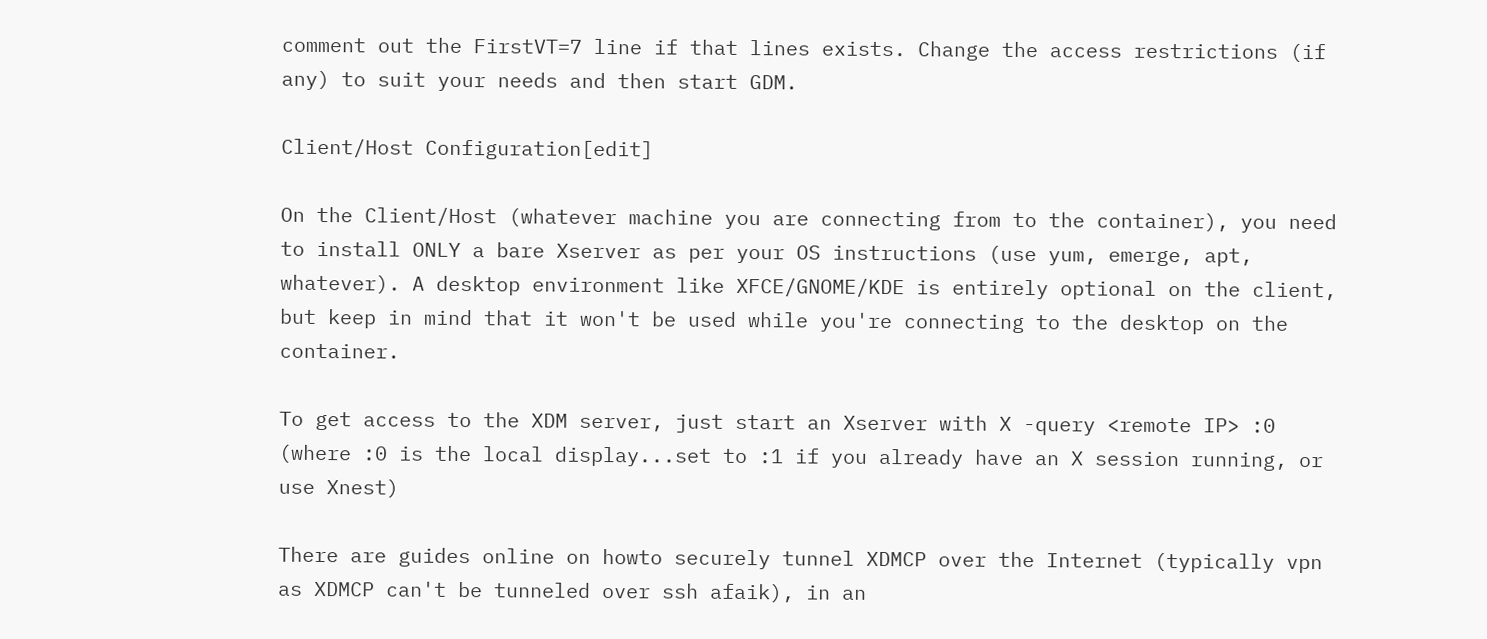comment out the FirstVT=7 line if that lines exists. Change the access restrictions (if any) to suit your needs and then start GDM.

Client/Host Configuration[edit]

On the Client/Host (whatever machine you are connecting from to the container), you need to install ONLY a bare Xserver as per your OS instructions (use yum, emerge, apt, whatever). A desktop environment like XFCE/GNOME/KDE is entirely optional on the client, but keep in mind that it won't be used while you're connecting to the desktop on the container.

To get access to the XDM server, just start an Xserver with X -query <remote IP> :0 (where :0 is the local display...set to :1 if you already have an X session running, or use Xnest)

There are guides online on howto securely tunnel XDMCP over the Internet (typically vpn as XDMCP can't be tunneled over ssh afaik), in an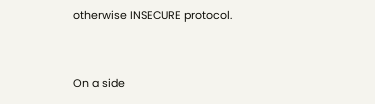otherwise INSECURE protocol.


On a side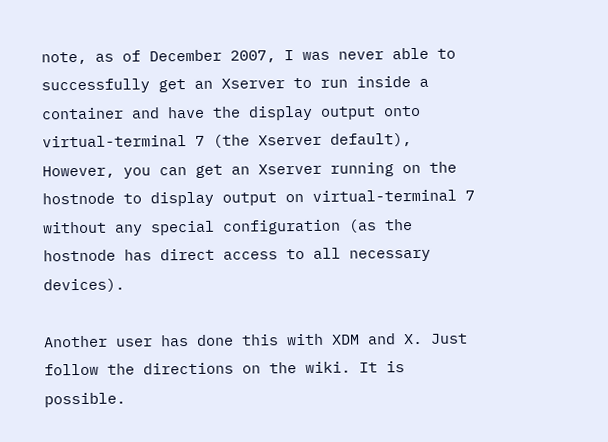note, as of December 2007, I was never able to successfully get an Xserver to run inside a container and have the display output onto virtual-terminal 7 (the Xserver default), However, you can get an Xserver running on the hostnode to display output on virtual-terminal 7 without any special configuration (as the hostnode has direct access to all necessary devices).

Another user has done this with XDM and X. Just follow the directions on the wiki. It is possible.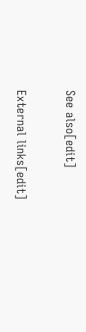See also[edit]

External links[edit]